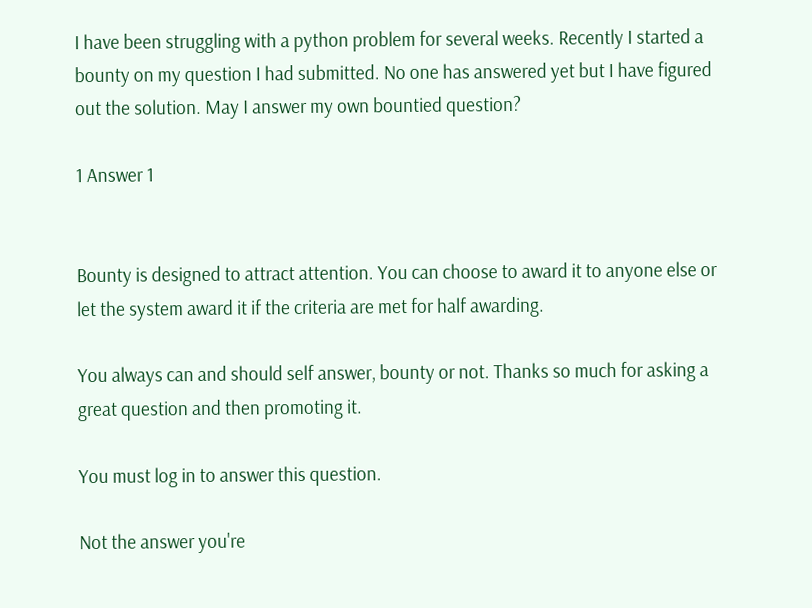I have been struggling with a python problem for several weeks. Recently I started a bounty on my question I had submitted. No one has answered yet but I have figured out the solution. May I answer my own bountied question?

1 Answer 1


Bounty is designed to attract attention. You can choose to award it to anyone else or let the system award it if the criteria are met for half awarding.

You always can and should self answer, bounty or not. Thanks so much for asking a great question and then promoting it.

You must log in to answer this question.

Not the answer you're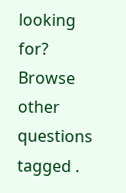looking for? Browse other questions tagged .